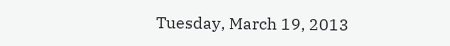Tuesday, March 19, 2013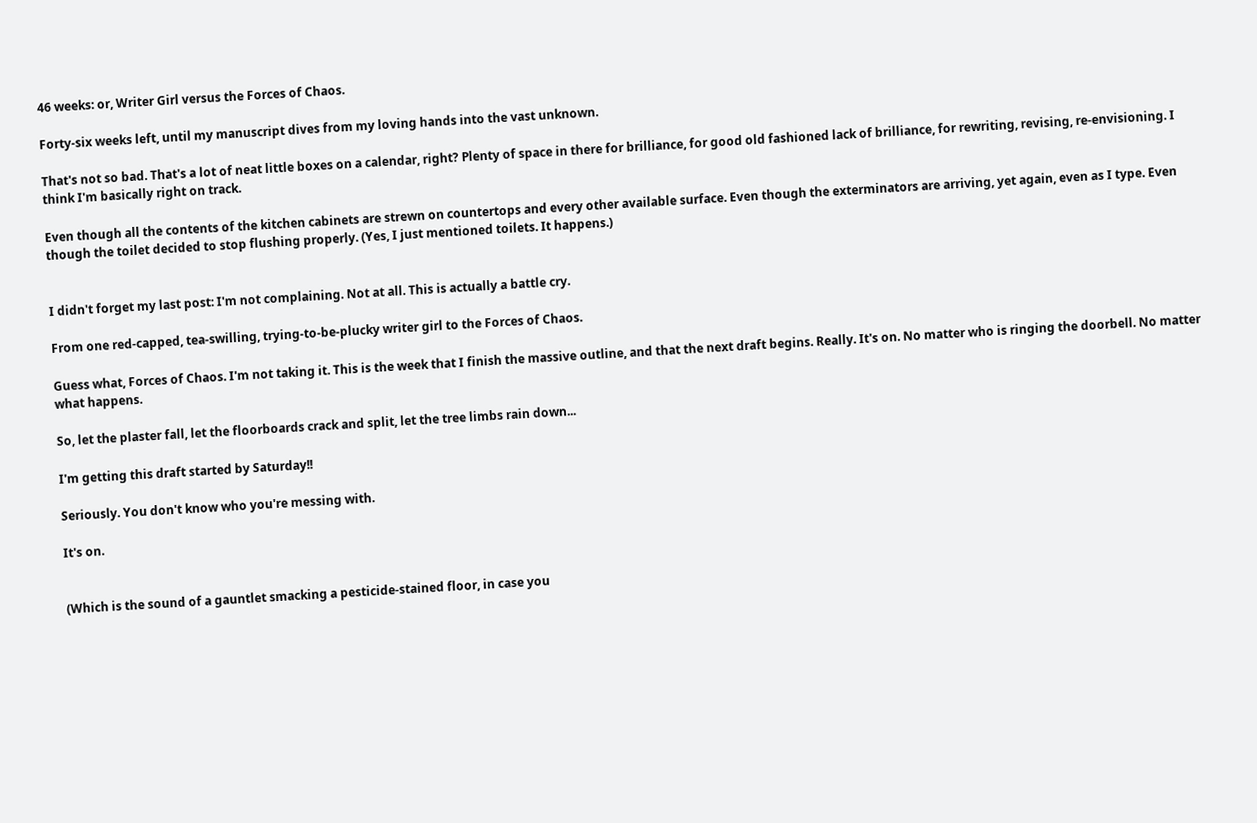46 weeks: or, Writer Girl versus the Forces of Chaos.

Forty-six weeks left, until my manuscript dives from my loving hands into the vast unknown.

That's not so bad. That's a lot of neat little boxes on a calendar, right? Plenty of space in there for brilliance, for good old fashioned lack of brilliance, for rewriting, revising, re-envisioning. I think I'm basically right on track.

Even though all the contents of the kitchen cabinets are strewn on countertops and every other available surface. Even though the exterminators are arriving, yet again, even as I type. Even though the toilet decided to stop flushing properly. (Yes, I just mentioned toilets. It happens.)


I didn't forget my last post: I'm not complaining. Not at all. This is actually a battle cry.

From one red-capped, tea-swilling, trying-to-be-plucky writer girl to the Forces of Chaos.

Guess what, Forces of Chaos. I'm not taking it. This is the week that I finish the massive outline, and that the next draft begins. Really. It's on. No matter who is ringing the doorbell. No matter what happens.

So, let the plaster fall, let the floorboards crack and split, let the tree limbs rain down...

I'm getting this draft started by Saturday!!

Seriously. You don't know who you're messing with.

It's on.


(Which is the sound of a gauntlet smacking a pesticide-stained floor, in case you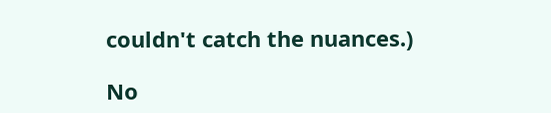couldn't catch the nuances.)

No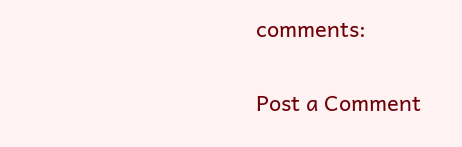comments:

Post a Comment